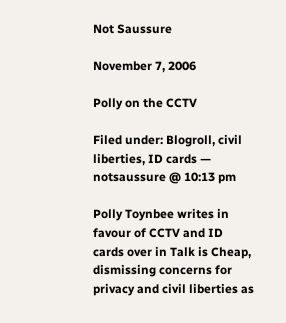Not Saussure

November 7, 2006

Polly on the CCTV

Filed under: Blogroll, civil liberties, ID cards — notsaussure @ 10:13 pm

Polly Toynbee writes in favour of CCTV and ID cards over in Talk is Cheap, dismissing concerns for privacy and civil liberties as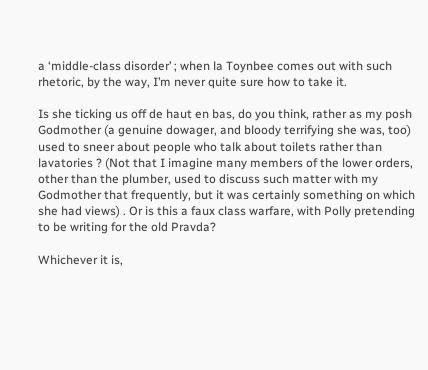a ‘middle-class disorder’ ; when la Toynbee comes out with such rhetoric, by the way, I’m never quite sure how to take it.

Is she ticking us off de haut en bas, do you think, rather as my posh Godmother (a genuine dowager, and bloody terrifying she was, too) used to sneer about people who talk about toilets rather than lavatories ? (Not that I imagine many members of the lower orders, other than the plumber, used to discuss such matter with my Godmother that frequently, but it was certainly something on which she had views) . Or is this a faux class warfare, with Polly pretending to be writing for the old Pravda?

Whichever it is,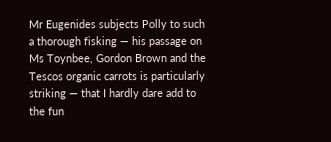Mr Eugenides subjects Polly to such a thorough fisking — his passage on Ms Toynbee, Gordon Brown and the Tescos organic carrots is particularly striking — that I hardly dare add to the fun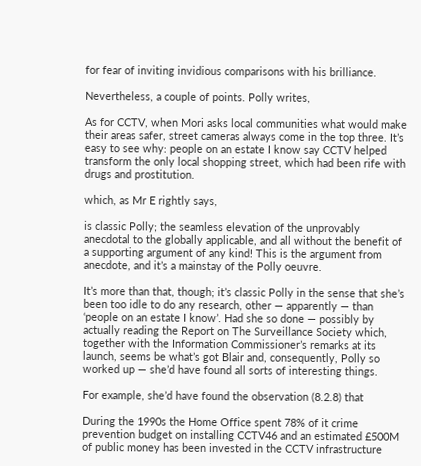for fear of inviting invidious comparisons with his brilliance.

Nevertheless, a couple of points. Polly writes,

As for CCTV, when Mori asks local communities what would make their areas safer, street cameras always come in the top three. It’s easy to see why: people on an estate I know say CCTV helped transform the only local shopping street, which had been rife with drugs and prostitution.

which, as Mr E rightly says,

is classic Polly; the seamless elevation of the unprovably anecdotal to the globally applicable, and all without the benefit of a supporting argument of any kind! This is the argument from anecdote, and it’s a mainstay of the Polly oeuvre.

It’s more than that, though; it’s classic Polly in the sense that she’s been too idle to do any research, other — apparently — than ‘people on an estate I know’. Had she so done — possibly by actually reading the Report on The Surveillance Society which, together with the Information Commissioner’s remarks at its launch, seems be what’s got Blair and, consequently, Polly so worked up — she’d have found all sorts of interesting things.

For example, she’d have found the observation (8.2.8) that

During the 1990s the Home Office spent 78% of it crime prevention budget on installing CCTV46 and an estimated £500M of public money has been invested in the CCTV infrastructure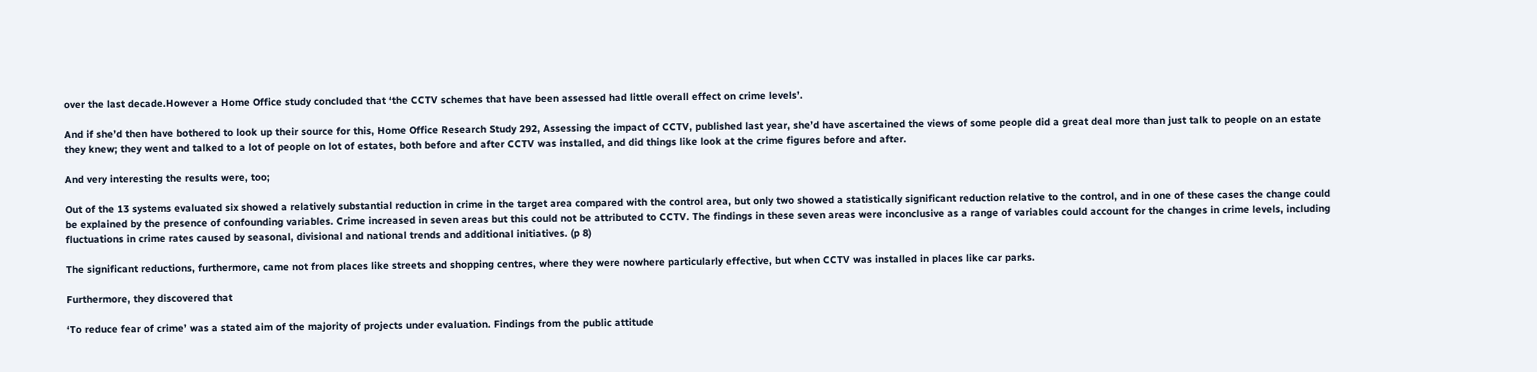over the last decade.However a Home Office study concluded that ‘the CCTV schemes that have been assessed had little overall effect on crime levels’.

And if she’d then have bothered to look up their source for this, Home Office Research Study 292, Assessing the impact of CCTV, published last year, she’d have ascertained the views of some people did a great deal more than just talk to people on an estate they knew; they went and talked to a lot of people on lot of estates, both before and after CCTV was installed, and did things like look at the crime figures before and after.

And very interesting the results were, too;

Out of the 13 systems evaluated six showed a relatively substantial reduction in crime in the target area compared with the control area, but only two showed a statistically significant reduction relative to the control, and in one of these cases the change could be explained by the presence of confounding variables. Crime increased in seven areas but this could not be attributed to CCTV. The findings in these seven areas were inconclusive as a range of variables could account for the changes in crime levels, including fluctuations in crime rates caused by seasonal, divisional and national trends and additional initiatives. (p 8)

The significant reductions, furthermore, came not from places like streets and shopping centres, where they were nowhere particularly effective, but when CCTV was installed in places like car parks.

Furthermore, they discovered that

‘To reduce fear of crime’ was a stated aim of the majority of projects under evaluation. Findings from the public attitude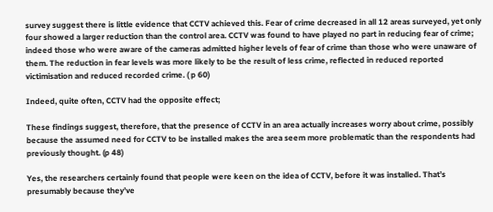survey suggest there is little evidence that CCTV achieved this. Fear of crime decreased in all 12 areas surveyed, yet only four showed a larger reduction than the control area. CCTV was found to have played no part in reducing fear of crime; indeed those who were aware of the cameras admitted higher levels of fear of crime than those who were unaware of them. The reduction in fear levels was more likely to be the result of less crime, reflected in reduced reported victimisation and reduced recorded crime. ( p 60)

Indeed, quite often, CCTV had the opposite effect;

These findings suggest, therefore, that the presence of CCTV in an area actually increases worry about crime, possibly because the assumed need for CCTV to be installed makes the area seem more problematic than the respondents had previously thought. (p 48)

Yes, the researchers certainly found that people were keen on the idea of CCTV, before it was installed. That’s presumably because they’ve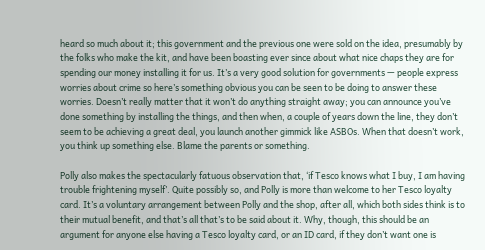heard so much about it; this government and the previous one were sold on the idea, presumably by the folks who make the kit, and have been boasting ever since about what nice chaps they are for spending our money installing it for us. It’s a very good solution for governments — people express worries about crime so here’s something obvious you can be seen to be doing to answer these worries. Doesn’t really matter that it won’t do anything straight away; you can announce you’ve done something by installing the things, and then when, a couple of years down the line, they don’t seem to be achieving a great deal, you launch another gimmick like ASBOs. When that doesn’t work, you think up something else. Blame the parents or something.

Polly also makes the spectacularly fatuous observation that, ‘if Tesco knows what I buy, I am having trouble frightening myself’. Quite possibly so, and Polly is more than welcome to her Tesco loyalty card. It’s a voluntary arrangement between Polly and the shop, after all, which both sides think is to their mutual benefit, and that’s all that’s to be said about it. Why, though, this should be an argument for anyone else having a Tesco loyalty card, or an ID card, if they don’t want one is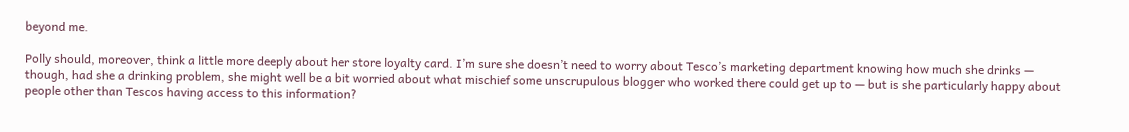beyond me.

Polly should, moreover, think a little more deeply about her store loyalty card. I’m sure she doesn’t need to worry about Tesco’s marketing department knowing how much she drinks — though, had she a drinking problem, she might well be a bit worried about what mischief some unscrupulous blogger who worked there could get up to — but is she particularly happy about people other than Tescos having access to this information?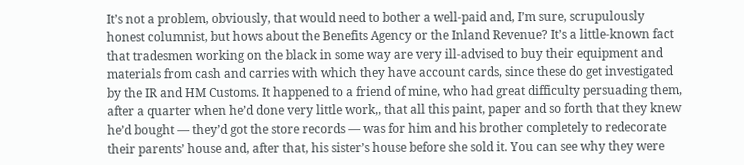It’s not a problem, obviously, that would need to bother a well-paid and, I’m sure, scrupulously honest columnist, but hows about the Benefits Agency or the Inland Revenue? It’s a little-known fact that tradesmen working on the black in some way are very ill-advised to buy their equipment and materials from cash and carries with which they have account cards, since these do get investigated by the IR and HM Customs. It happened to a friend of mine, who had great difficulty persuading them, after a quarter when he’d done very little work,, that all this paint, paper and so forth that they knew he’d bought — they’d got the store records — was for him and his brother completely to redecorate their parents’ house and, after that, his sister’s house before she sold it. You can see why they were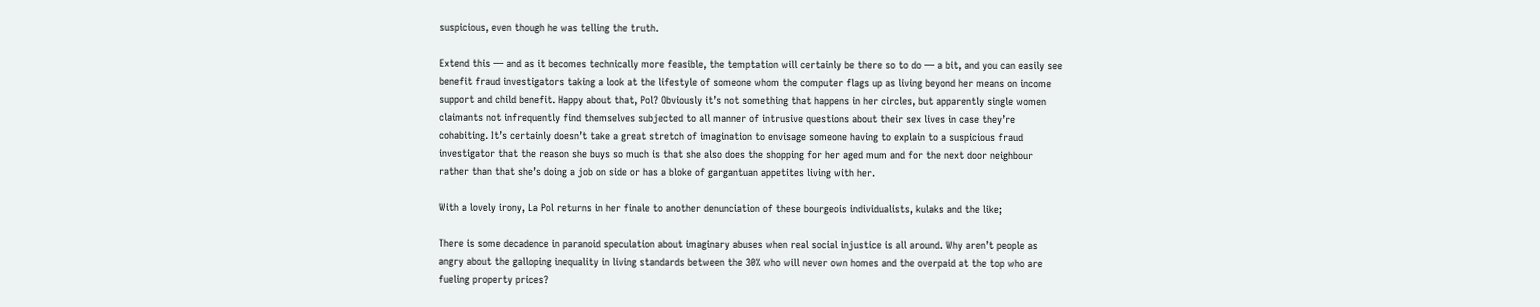suspicious, even though he was telling the truth.

Extend this — and as it becomes technically more feasible, the temptation will certainly be there so to do — a bit, and you can easily see benefit fraud investigators taking a look at the lifestyle of someone whom the computer flags up as living beyond her means on income support and child benefit. Happy about that, Pol? Obviously it’s not something that happens in her circles, but apparently single women claimants not infrequently find themselves subjected to all manner of intrusive questions about their sex lives in case they’re cohabiting. It’s certainly doesn’t take a great stretch of imagination to envisage someone having to explain to a suspicious fraud investigator that the reason she buys so much is that she also does the shopping for her aged mum and for the next door neighbour rather than that she’s doing a job on side or has a bloke of gargantuan appetites living with her.

With a lovely irony, La Pol returns in her finale to another denunciation of these bourgeois individualists, kulaks and the like;

There is some decadence in paranoid speculation about imaginary abuses when real social injustice is all around. Why aren’t people as angry about the galloping inequality in living standards between the 30% who will never own homes and the overpaid at the top who are fueling property prices?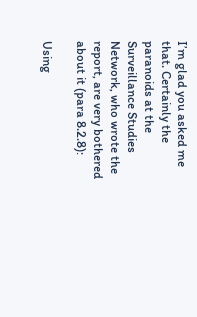I’m glad you asked me that. Certainly the paranoids at the Surveillance Studies Network, who wrote the report, are very bothered about it (para 8.2.8):

Using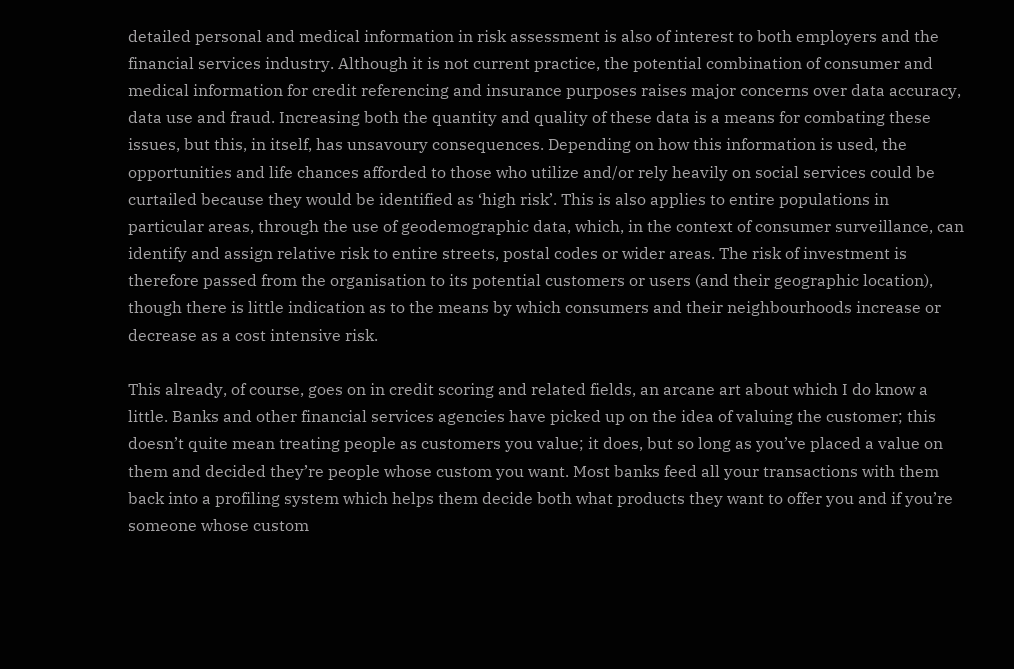detailed personal and medical information in risk assessment is also of interest to both employers and the financial services industry. Although it is not current practice, the potential combination of consumer and medical information for credit referencing and insurance purposes raises major concerns over data accuracy, data use and fraud. Increasing both the quantity and quality of these data is a means for combating these issues, but this, in itself, has unsavoury consequences. Depending on how this information is used, the opportunities and life chances afforded to those who utilize and/or rely heavily on social services could be curtailed because they would be identified as ‘high risk’. This is also applies to entire populations in particular areas, through the use of geodemographic data, which, in the context of consumer surveillance, can identify and assign relative risk to entire streets, postal codes or wider areas. The risk of investment is therefore passed from the organisation to its potential customers or users (and their geographic location), though there is little indication as to the means by which consumers and their neighbourhoods increase or decrease as a cost intensive risk.

This already, of course, goes on in credit scoring and related fields, an arcane art about which I do know a little. Banks and other financial services agencies have picked up on the idea of valuing the customer; this doesn’t quite mean treating people as customers you value; it does, but so long as you’ve placed a value on them and decided they’re people whose custom you want. Most banks feed all your transactions with them back into a profiling system which helps them decide both what products they want to offer you and if you’re someone whose custom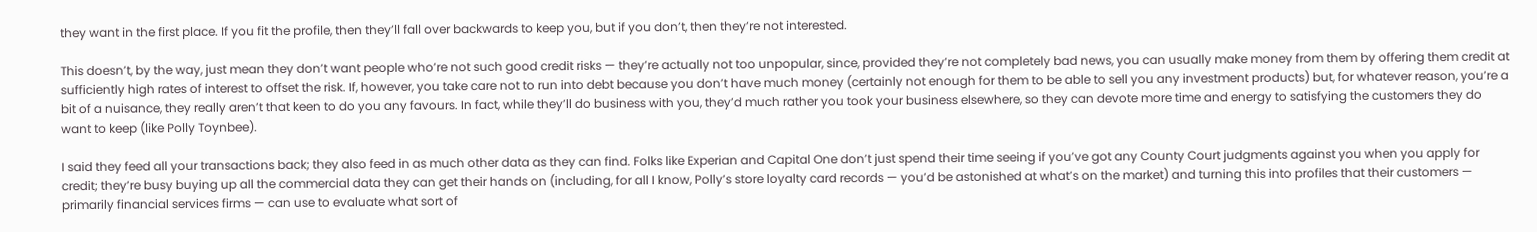they want in the first place. If you fit the profile, then they’ll fall over backwards to keep you, but if you don’t, then they’re not interested.

This doesn’t, by the way, just mean they don’t want people who’re not such good credit risks — they’re actually not too unpopular, since, provided they’re not completely bad news, you can usually make money from them by offering them credit at sufficiently high rates of interest to offset the risk. If, however, you take care not to run into debt because you don’t have much money (certainly not enough for them to be able to sell you any investment products) but, for whatever reason, you’re a bit of a nuisance, they really aren’t that keen to do you any favours. In fact, while they’ll do business with you, they’d much rather you took your business elsewhere, so they can devote more time and energy to satisfying the customers they do want to keep (like Polly Toynbee).

I said they feed all your transactions back; they also feed in as much other data as they can find. Folks like Experian and Capital One don’t just spend their time seeing if you’ve got any County Court judgments against you when you apply for credit; they’re busy buying up all the commercial data they can get their hands on (including, for all I know, Polly’s store loyalty card records — you’d be astonished at what’s on the market) and turning this into profiles that their customers — primarily financial services firms — can use to evaluate what sort of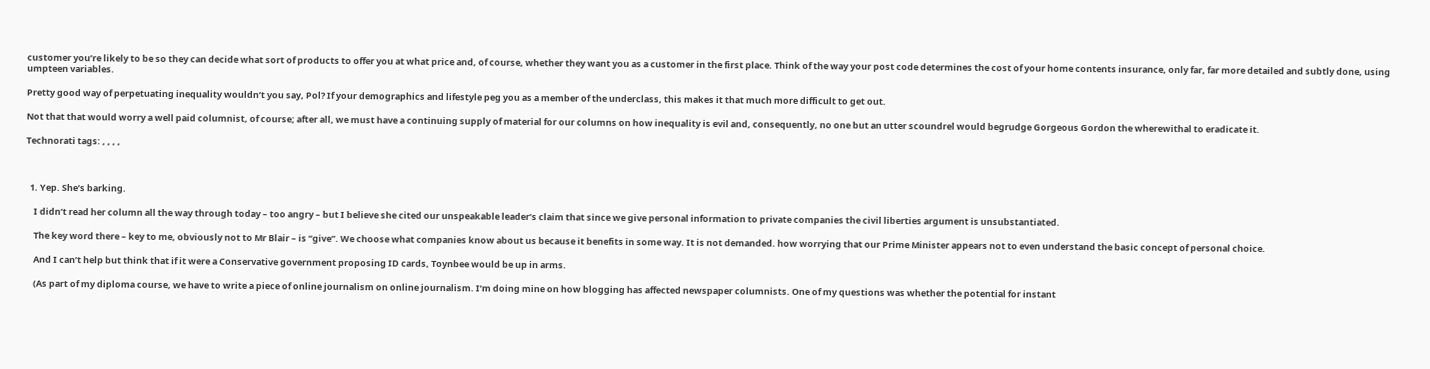customer you’re likely to be so they can decide what sort of products to offer you at what price and, of course, whether they want you as a customer in the first place. Think of the way your post code determines the cost of your home contents insurance, only far, far more detailed and subtly done, using umpteen variables.

Pretty good way of perpetuating inequality wouldn’t you say, Pol? If your demographics and lifestyle peg you as a member of the underclass, this makes it that much more difficult to get out.

Not that that would worry a well paid columnist, of course; after all, we must have a continuing supply of material for our columns on how inequality is evil and, consequently, no one but an utter scoundrel would begrudge Gorgeous Gordon the wherewithal to eradicate it.

Technorati tags: , , , ,



  1. Yep. She’s barking.

    I didn’t read her column all the way through today – too angry – but I believe she cited our unspeakable leader’s claim that since we give personal information to private companies the civil liberties argument is unsubstantiated.

    The key word there – key to me, obviously not to Mr Blair – is “give”. We choose what companies know about us because it benefits in some way. It is not demanded. how worrying that our Prime Minister appears not to even understand the basic concept of personal choice.

    And I can’t help but think that if it were a Conservative government proposing ID cards, Toynbee would be up in arms.

    (As part of my diploma course, we have to write a piece of online journalism on online journalism. I’m doing mine on how blogging has affected newspaper columnists. One of my questions was whether the potential for instant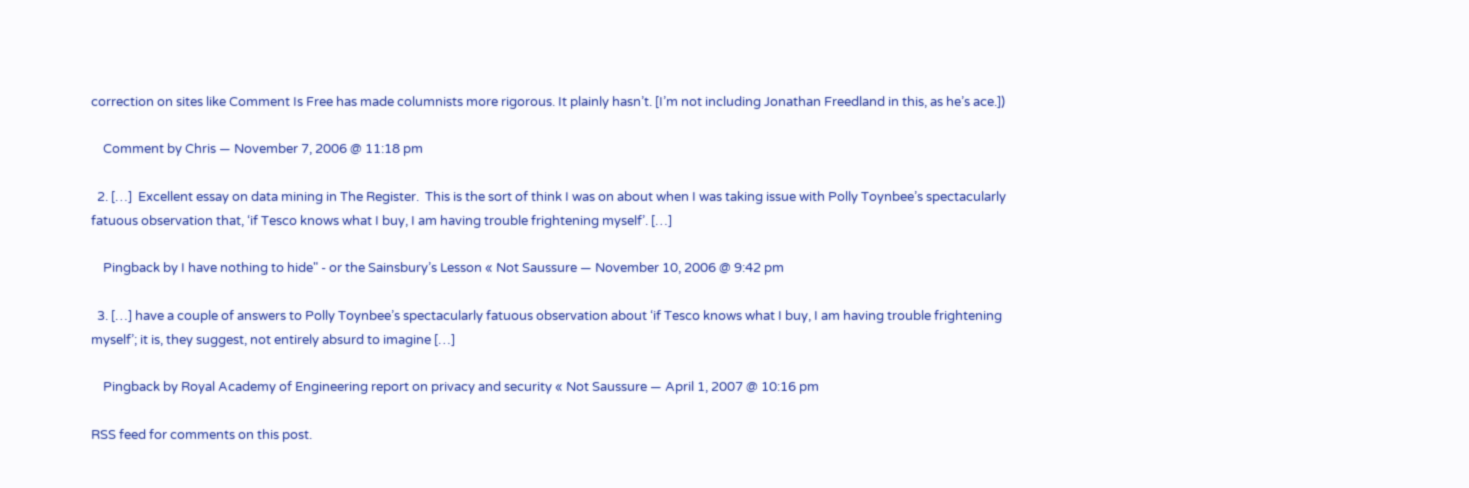correction on sites like Comment Is Free has made columnists more rigorous. It plainly hasn’t. [I’m not including Jonathan Freedland in this, as he’s ace.])

    Comment by Chris — November 7, 2006 @ 11:18 pm

  2. […]  Excellent essay on data mining in The Register.  This is the sort of think I was on about when I was taking issue with Polly Toynbee’s spectacularly fatuous observation that, ‘if Tesco knows what I buy, I am having trouble frightening myself’. […]

    Pingback by I have nothing to hide" - or the Sainsbury’s Lesson « Not Saussure — November 10, 2006 @ 9:42 pm

  3. […] have a couple of answers to Polly Toynbee’s spectacularly fatuous observation about ‘if Tesco knows what I buy, I am having trouble frightening myself’; it is, they suggest, not entirely absurd to imagine […]

    Pingback by Royal Academy of Engineering report on privacy and security « Not Saussure — April 1, 2007 @ 10:16 pm

RSS feed for comments on this post.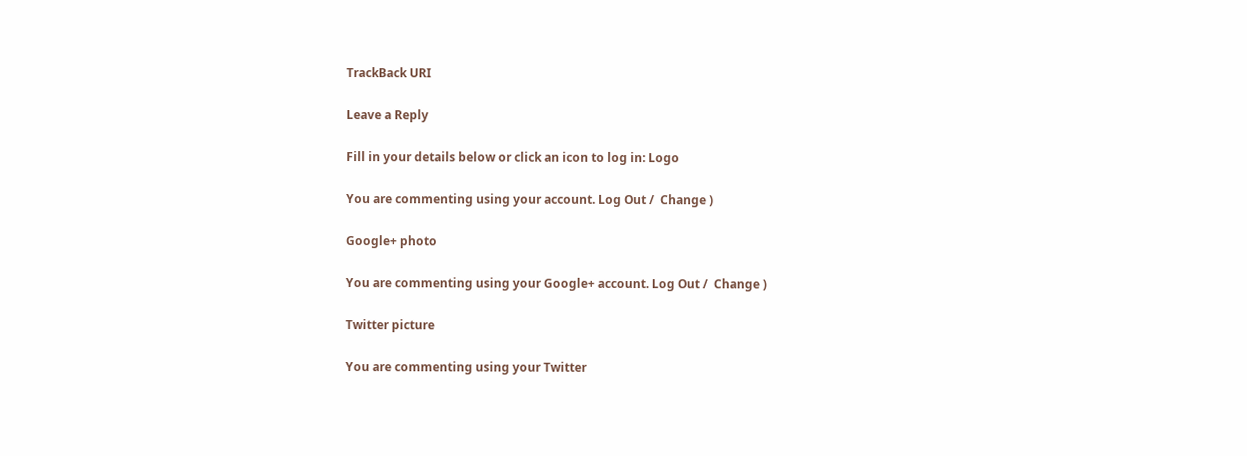TrackBack URI

Leave a Reply

Fill in your details below or click an icon to log in: Logo

You are commenting using your account. Log Out /  Change )

Google+ photo

You are commenting using your Google+ account. Log Out /  Change )

Twitter picture

You are commenting using your Twitter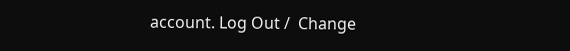account. Log Out /  Change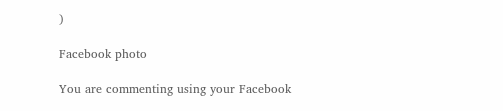)

Facebook photo

You are commenting using your Facebook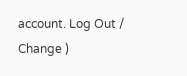account. Log Out /  Change )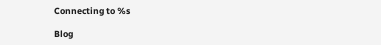Connecting to %s

Blog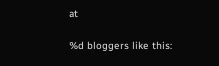at

%d bloggers like this: